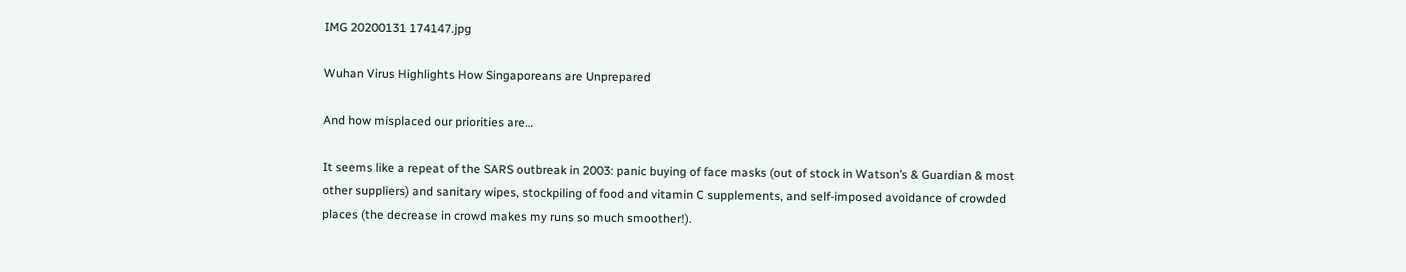IMG 20200131 174147.jpg

Wuhan Virus Highlights How Singaporeans are Unprepared

And how misplaced our priorities are…

It seems like a repeat of the SARS outbreak in 2003: panic buying of face masks (out of stock in Watson’s & Guardian & most other suppliers) and sanitary wipes, stockpiling of food and vitamin C supplements, and self-imposed avoidance of crowded places (the decrease in crowd makes my runs so much smoother!).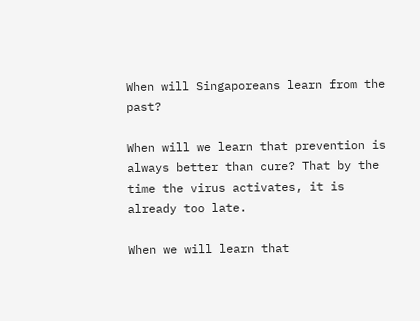When will Singaporeans learn from the past?

When will we learn that prevention is always better than cure? That by the time the virus activates, it is already too late.

When we will learn that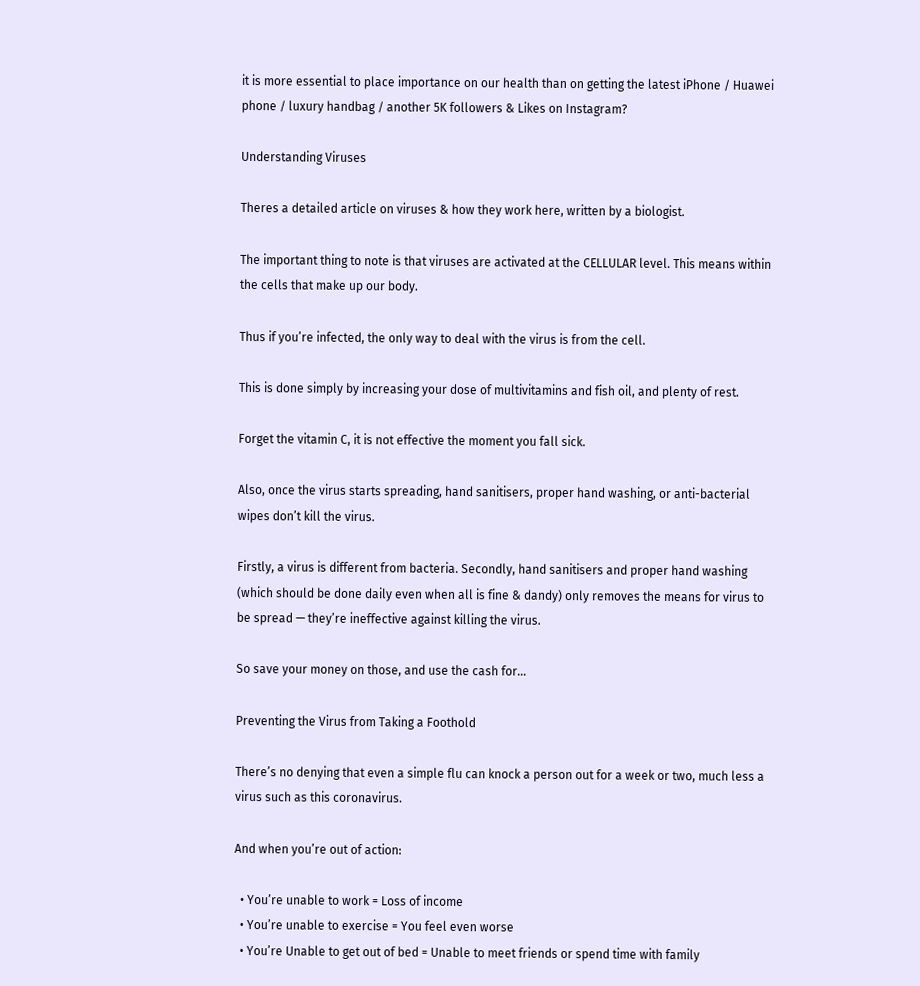it is more essential to place importance on our health than on getting the latest iPhone / Huawei phone / luxury handbag / another 5K followers & Likes on Instagram?

Understanding Viruses

Theres a detailed article on viruses & how they work here, written by a biologist.

The important thing to note is that viruses are activated at the CELLULAR level. This means within the cells that make up our body.

Thus if you’re infected, the only way to deal with the virus is from the cell.

This is done simply by increasing your dose of multivitamins and fish oil, and plenty of rest.

Forget the vitamin C, it is not effective the moment you fall sick.

Also, once the virus starts spreading, hand sanitisers, proper hand washing, or anti-bacterial wipes don’t kill the virus.

Firstly, a virus is different from bacteria. Secondly, hand sanitisers and proper hand washing (which should be done daily even when all is fine & dandy) only removes the means for virus to be spread — they’re ineffective against killing the virus.

So save your money on those, and use the cash for…

Preventing the Virus from Taking a Foothold

There’s no denying that even a simple flu can knock a person out for a week or two, much less a virus such as this coronavirus.

And when you’re out of action:

  • You’re unable to work = Loss of income
  • You’re unable to exercise = You feel even worse
  • You’re Unable to get out of bed = Unable to meet friends or spend time with family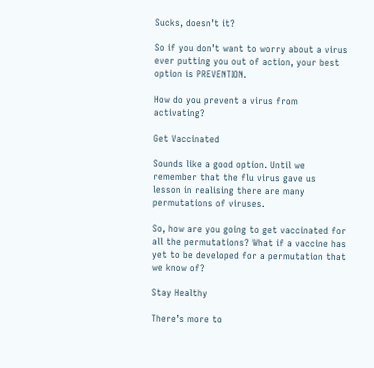Sucks, doesn’t it?

So if you don’t want to worry about a virus ever putting you out of action, your best option is PREVENTION.

How do you prevent a virus from activating?

Get Vaccinated

Sounds like a good option. Until we remember that the flu virus gave us  lesson in realising there are many permutations of viruses.

So, how are you going to get vaccinated for all the permutations? What if a vaccine has yet to be developed for a permutation that we know of?

Stay Healthy

There’s more to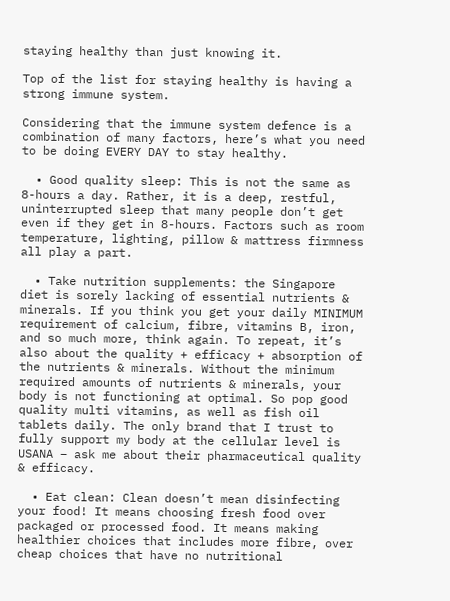staying healthy than just knowing it.

Top of the list for staying healthy is having a strong immune system.

Considering that the immune system defence is a combination of many factors, here’s what you need to be doing EVERY DAY to stay healthy.

  • Good quality sleep: This is not the same as 8-hours a day. Rather, it is a deep, restful, uninterrupted sleep that many people don’t get even if they get in 8-hours. Factors such as room temperature, lighting, pillow & mattress firmness all play a part.

  • Take nutrition supplements: the Singapore diet is sorely lacking of essential nutrients & minerals. If you think you get your daily MINIMUM requirement of calcium, fibre, vitamins B, iron, and so much more, think again. To repeat, it’s also about the quality + efficacy + absorption of the nutrients & minerals. Without the minimum required amounts of nutrients & minerals, your body is not functioning at optimal. So pop good quality multi vitamins, as well as fish oil tablets daily. The only brand that I trust to fully support my body at the cellular level is USANA – ask me about their pharmaceutical quality & efficacy.

  • Eat clean: Clean doesn’t mean disinfecting your food! It means choosing fresh food over packaged or processed food. It means making healthier choices that includes more fibre, over cheap choices that have no nutritional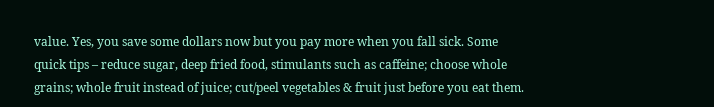value. Yes, you save some dollars now but you pay more when you fall sick. Some quick tips – reduce sugar, deep fried food, stimulants such as caffeine; choose whole grains; whole fruit instead of juice; cut/peel vegetables & fruit just before you eat them.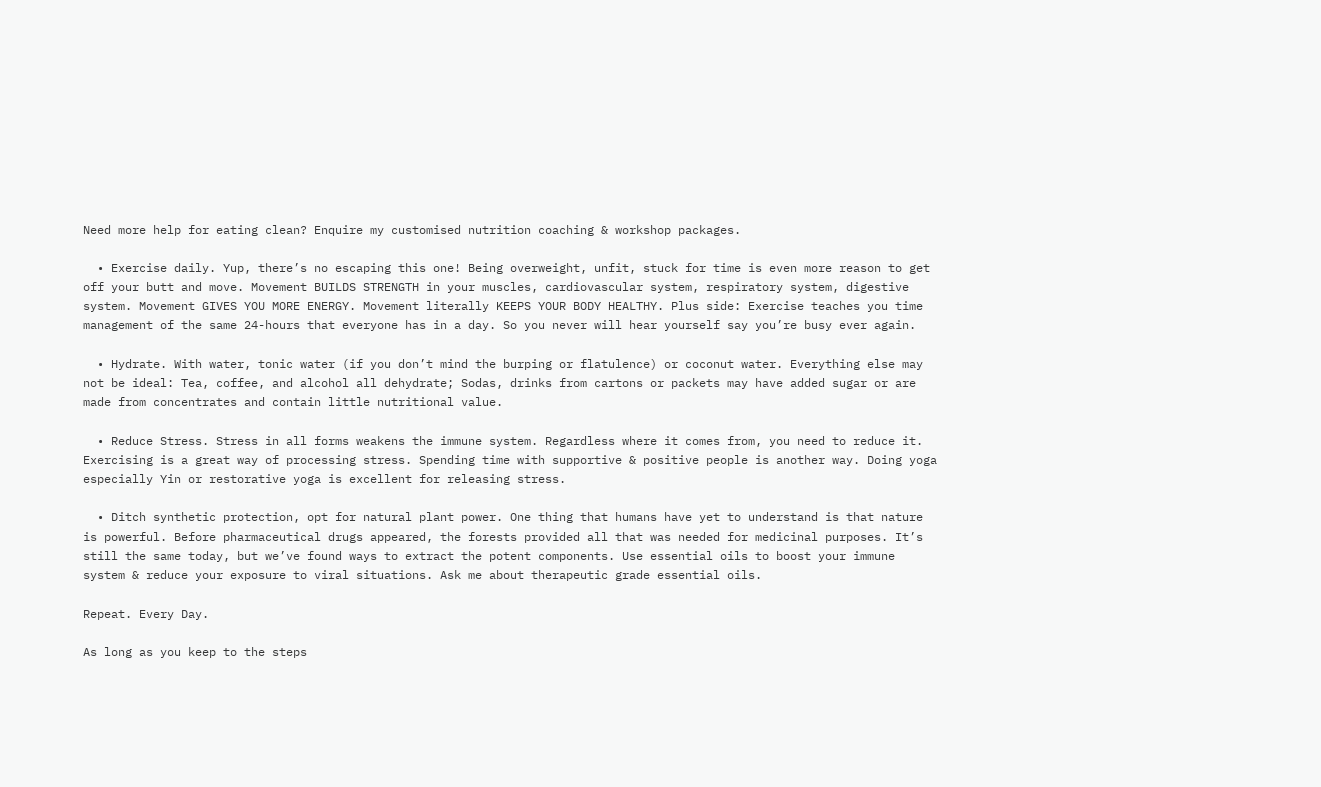Need more help for eating clean? Enquire my customised nutrition coaching & workshop packages.

  • Exercise daily. Yup, there’s no escaping this one! Being overweight, unfit, stuck for time is even more reason to get off your butt and move. Movement BUILDS STRENGTH in your muscles, cardiovascular system, respiratory system, digestive system. Movement GIVES YOU MORE ENERGY. Movement literally KEEPS YOUR BODY HEALTHY. Plus side: Exercise teaches you time management of the same 24-hours that everyone has in a day. So you never will hear yourself say you’re busy ever again.

  • Hydrate. With water, tonic water (if you don’t mind the burping or flatulence) or coconut water. Everything else may not be ideal: Tea, coffee, and alcohol all dehydrate; Sodas, drinks from cartons or packets may have added sugar or are made from concentrates and contain little nutritional value.

  • Reduce Stress. Stress in all forms weakens the immune system. Regardless where it comes from, you need to reduce it. Exercising is a great way of processing stress. Spending time with supportive & positive people is another way. Doing yoga especially Yin or restorative yoga is excellent for releasing stress.

  • Ditch synthetic protection, opt for natural plant power. One thing that humans have yet to understand is that nature is powerful. Before pharmaceutical drugs appeared, the forests provided all that was needed for medicinal purposes. It’s still the same today, but we’ve found ways to extract the potent components. Use essential oils to boost your immune system & reduce your exposure to viral situations. Ask me about therapeutic grade essential oils.

Repeat. Every Day.

As long as you keep to the steps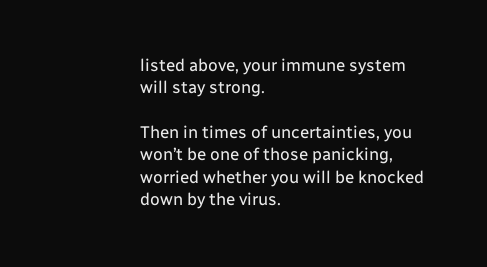listed above, your immune system will stay strong.

Then in times of uncertainties, you won’t be one of those panicking, worried whether you will be knocked down by the virus.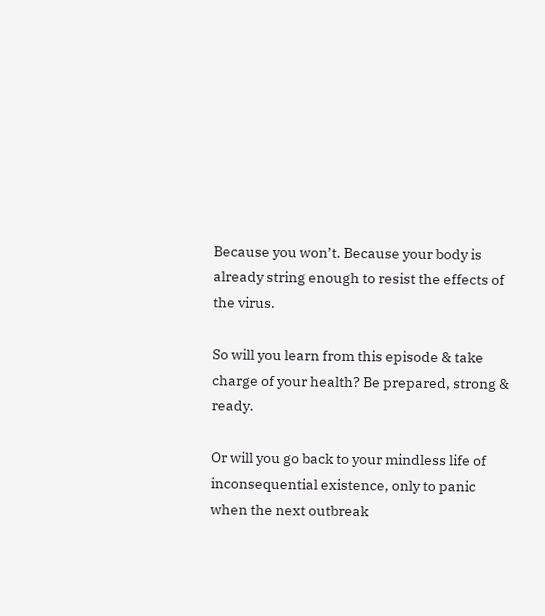Because you won’t. Because your body is already string enough to resist the effects of the virus.

So will you learn from this episode & take charge of your health? Be prepared, strong & ready.

Or will you go back to your mindless life of inconsequential existence, only to panic when the next outbreak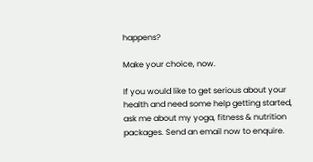happens?

Make your choice, now.

If you would like to get serious about your health and need some help getting started, ask me about my yoga, fitness & nutrition packages. Send an email now to enquire.